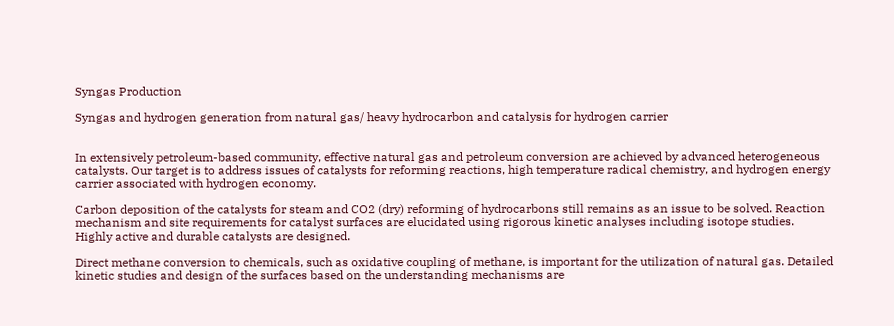Syngas Production

Syngas and hydrogen generation from natural gas/ heavy hydrocarbon and catalysis for hydrogen carrier


In extensively petroleum-based community, effective natural gas and petroleum conversion are achieved by advanced heterogeneous catalysts. Our target is to address issues of catalysts for reforming reactions, high temperature radical chemistry, and hydrogen energy carrier associated with hydrogen economy.

Carbon deposition of the catalysts for steam and CO2 (dry) reforming of hydrocarbons still remains as an issue to be solved. Reaction mechanism and site requirements for catalyst surfaces are elucidated using rigorous kinetic analyses including isotope studies.
Highly active and durable catalysts are designed.

Direct methane conversion to chemicals, such as oxidative coupling of methane, is important for the utilization of natural gas. Detailed kinetic studies and design of the surfaces based on the understanding mechanisms are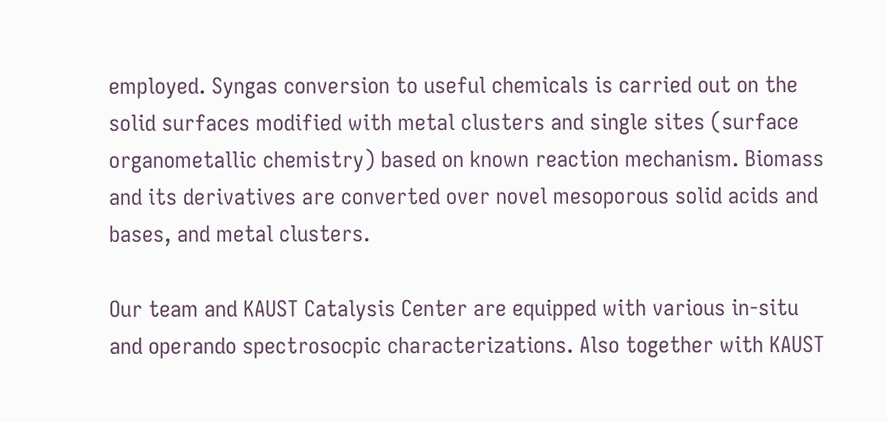employed. Syngas conversion to useful chemicals is carried out on the solid surfaces modified with metal clusters and single sites (surface organometallic chemistry) based on known reaction mechanism. Biomass and its derivatives are converted over novel mesoporous solid acids and bases, and metal clusters.

Our team and KAUST Catalysis Center are equipped with various in-situ and operando spectrosocpic characterizations. Also together with KAUST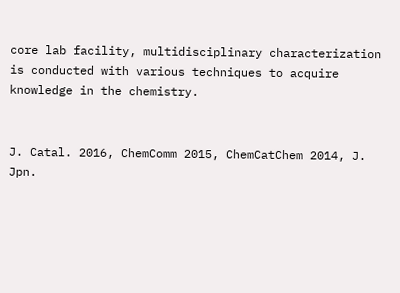core lab facility, multidisciplinary characterization is conducted with various techniques to acquire knowledge in the chemistry.


J. Catal. 2016, ChemComm 2015, ChemCatChem 2014, J. Jpn.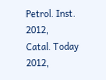Petrol. Inst. 2012,
Catal. Today 2012,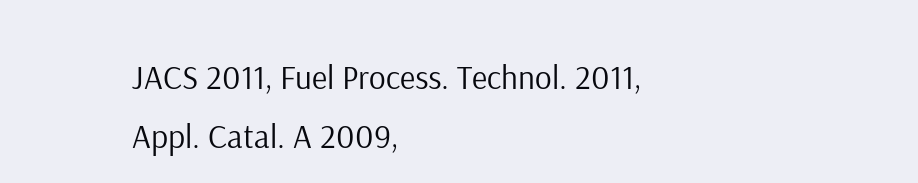JACS 2011, Fuel Process. Technol. 2011,
Appl. Catal. A 2009,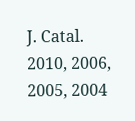J. Catal. 2010, 2006, 2005, 2004